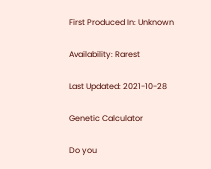First Produced In: Unknown

Availability: Rarest

Last Updated: 2021-10-28

Genetic Calculator

Do you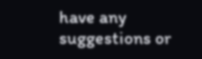have any suggestions or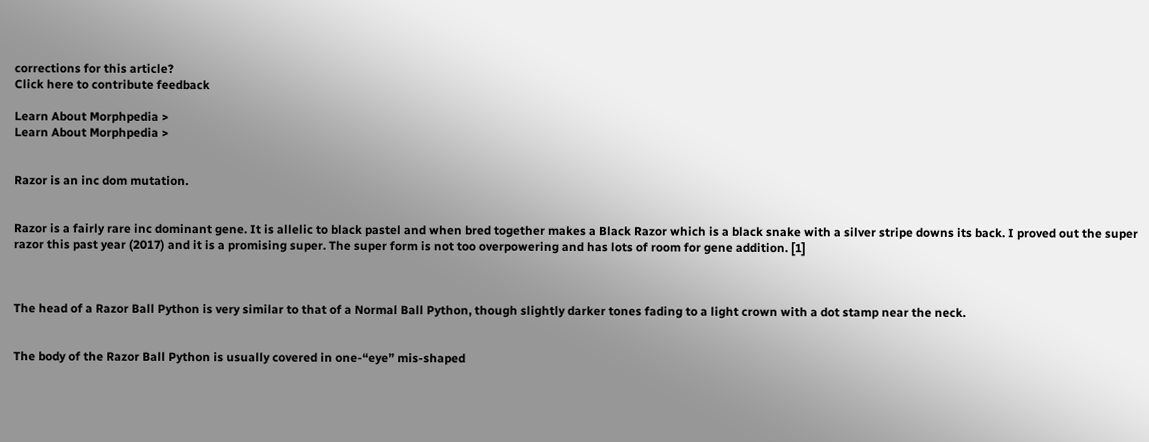corrections for this article?
Click here to contribute feedback

Learn About Morphpedia >
Learn About Morphpedia >


Razor is an inc dom mutation.


Razor is a fairly rare inc dominant gene. It is allelic to black pastel and when bred together makes a Black Razor which is a black snake with a silver stripe downs its back. I proved out the super razor this past year (2017) and it is a promising super. The super form is not too overpowering and has lots of room for gene addition. [1]



The head of a Razor Ball Python is very similar to that of a Normal Ball Python, though slightly darker tones fading to a light crown with a dot stamp near the neck.


The body of the Razor Ball Python is usually covered in one-“eye” mis-shaped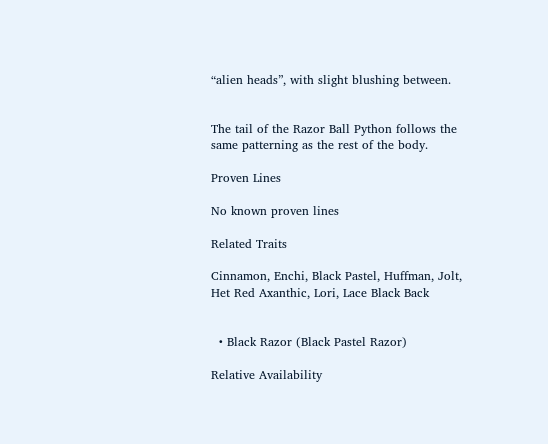“alien heads”, with slight blushing between.


The tail of the Razor Ball Python follows the same patterning as the rest of the body.

Proven Lines

No known proven lines

Related Traits

Cinnamon, Enchi, Black Pastel, Huffman, Jolt, Het Red Axanthic, Lori, Lace Black Back


  • Black Razor (Black Pastel Razor)

Relative Availability